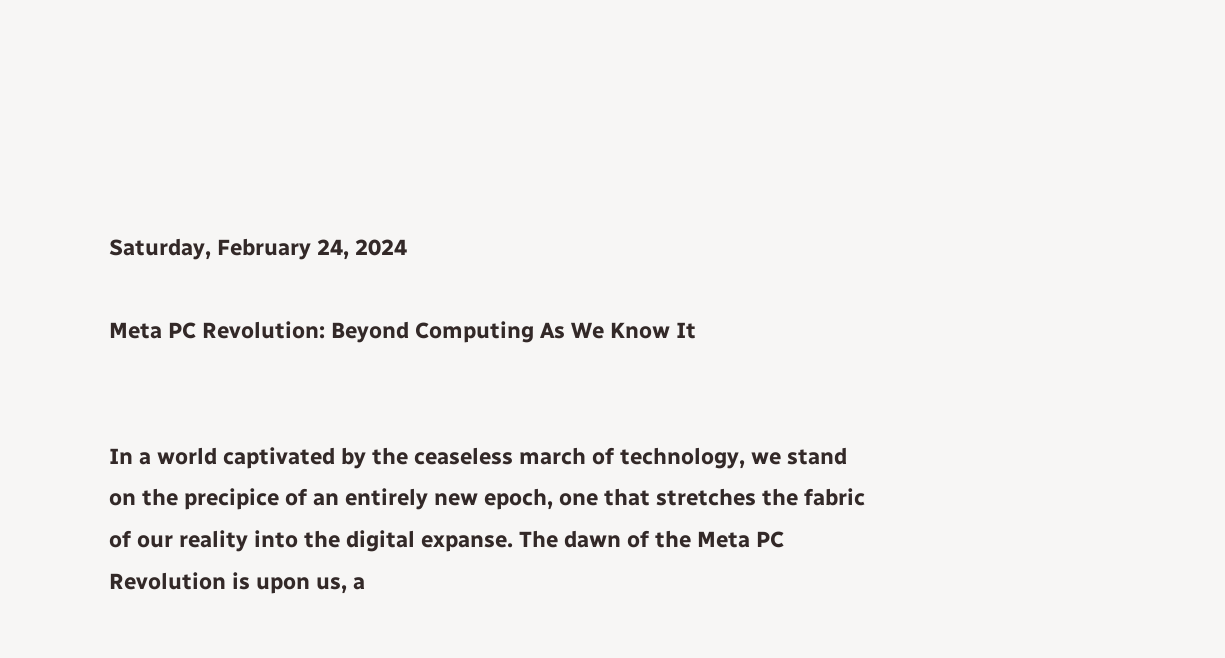Saturday, February 24, 2024

Meta PC Revolution: Beyond Computing As We Know It


In a world captivated by the ceaseless march of technology, we stand on the precipice of an entirely new epoch, one that stretches the fabric of our reality into the digital expanse. The dawn of the Meta PC Revolution is upon us, a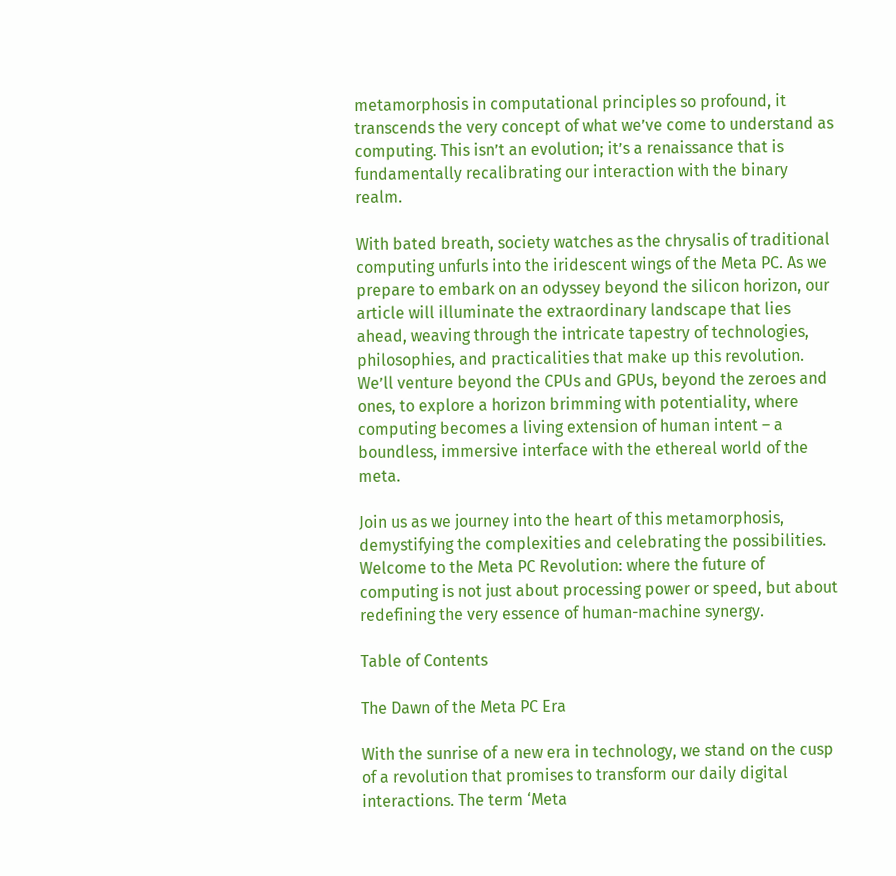metamorphosis in computational principles so profound, it transcends the very concept of what we’ve come to understand as computing. This isn’t an evolution; it’s a renaissance that is fundamentally recalibrating our interaction with the binary realm.

With bated breath, society watches as the chrysalis of traditional computing unfurls into the iridescent wings of the Meta PC. As we prepare to embark on an odyssey beyond the silicon horizon, our article will illuminate the extraordinary landscape that lies ahead, weaving through the intricate tapestry of technologies, philosophies, and practicalities that make up this revolution. We’ll venture beyond the CPUs and GPUs, beyond the zeroes and ones, to explore a horizon brimming with potentiality, where computing becomes a living extension of human intent – a boundless, immersive interface with the ethereal world of the meta.

Join us as we journey into the heart of this metamorphosis, demystifying the complexities and celebrating the possibilities. Welcome to the Meta PC Revolution: where the future of computing is not just about processing power or speed, but about redefining the very essence of human-machine synergy.

Table of Contents

The Dawn of the Meta PC Era

With the sunrise of a new era in technology, we stand on the cusp of a revolution that promises to transform our daily digital interactions. The term ‘Meta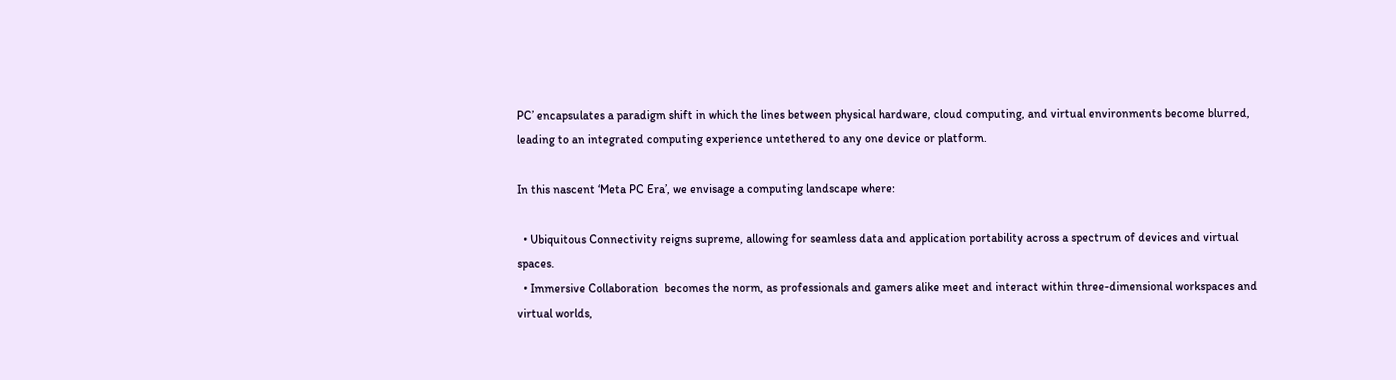PC’ encapsulates a paradigm shift in which the lines between physical hardware, cloud computing, and virtual environments become blurred, leading to an integrated computing experience untethered to any one device or platform.

In this nascent ‘Meta PC Era’, we envisage a computing landscape where:

  • Ubiquitous Connectivity reigns supreme, allowing for seamless data and application portability across a spectrum of devices and virtual spaces.
  • Immersive Collaboration  becomes the norm, as professionals and gamers alike meet and interact within three-dimensional workspaces and virtual worlds,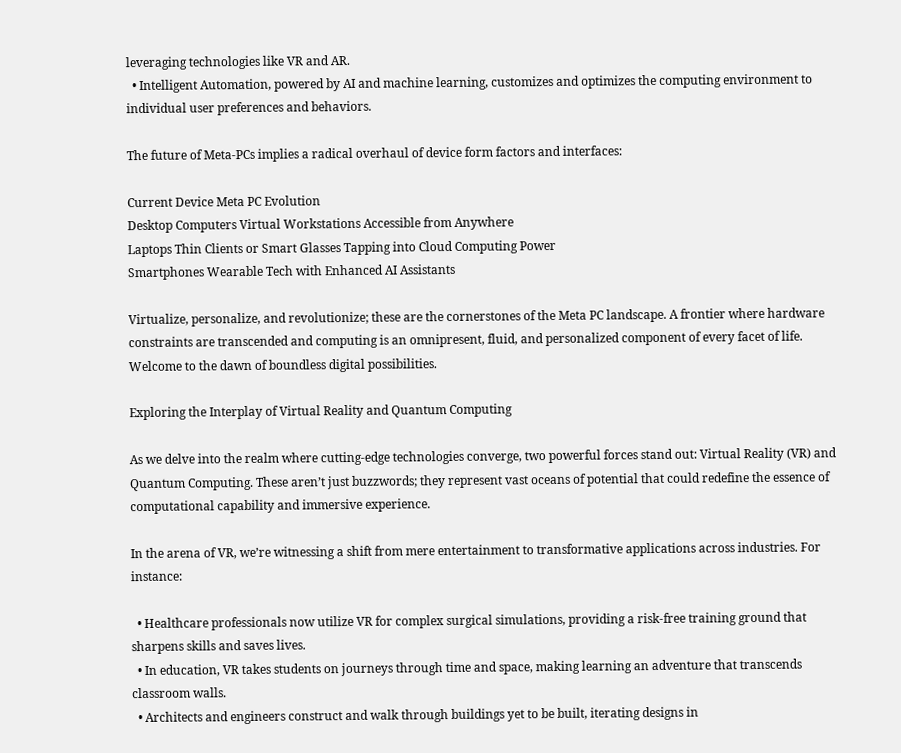leveraging technologies like VR and AR.
  • Intelligent Automation, powered by AI and machine learning, customizes and optimizes the computing environment to individual user preferences and behaviors.

The future of Meta-PCs implies a radical overhaul of device form factors and interfaces:

Current Device Meta PC Evolution
Desktop Computers Virtual Workstations Accessible from Anywhere
Laptops Thin Clients or Smart Glasses Tapping into Cloud Computing Power
Smartphones Wearable Tech with Enhanced AI Assistants

Virtualize, personalize, and revolutionize; these are the cornerstones of the Meta PC landscape. A frontier where hardware constraints are transcended and computing is an omnipresent, fluid, and personalized component of every facet of life. Welcome to the dawn of boundless digital possibilities.

Exploring the Interplay of Virtual Reality and Quantum Computing

As we delve into the realm where cutting-edge technologies converge, two powerful forces stand out: Virtual Reality (VR) and Quantum Computing. These aren’t just buzzwords; they represent vast oceans of potential that could redefine the essence of computational capability and immersive experience.

In the arena of VR, we’re witnessing a shift from mere entertainment to transformative applications across industries. For instance:

  • Healthcare professionals now utilize VR for complex surgical simulations, providing a risk-free training ground that sharpens skills and saves lives.
  • In education, VR takes students on journeys through time and space, making learning an adventure that transcends classroom walls.
  • Architects and engineers construct and walk through buildings yet to be built, iterating designs in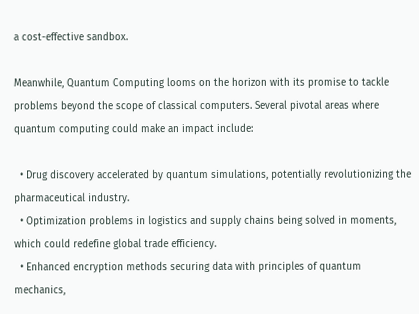a cost-effective sandbox.

Meanwhile, Quantum Computing looms on the horizon with its promise to tackle problems beyond the scope of classical computers. Several pivotal areas where quantum computing could make an impact include:

  • Drug discovery accelerated by quantum simulations, potentially revolutionizing the pharmaceutical industry.
  • Optimization problems in logistics and supply chains being solved in moments, which could redefine global trade efficiency.
  • Enhanced encryption methods securing data with principles of quantum mechanics,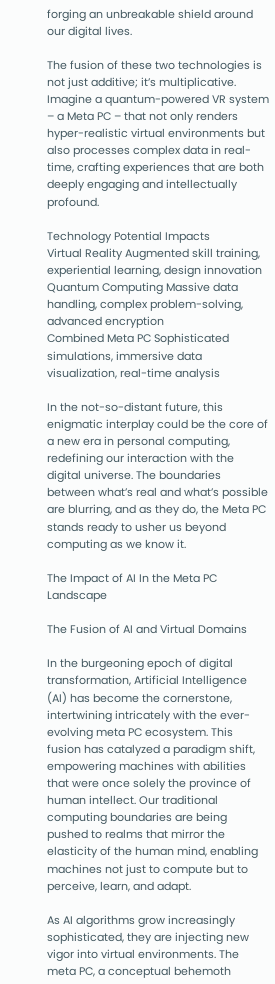forging an unbreakable shield around our digital lives.

The fusion of these two technologies is not just additive; it’s multiplicative. Imagine a quantum-powered VR system – a Meta PC – that not only renders hyper-realistic virtual environments but also processes complex data in real-time, crafting experiences that are both deeply engaging and intellectually profound.

Technology Potential Impacts
Virtual Reality Augmented skill training, experiential learning, design innovation
Quantum Computing Massive data handling, complex problem-solving, advanced encryption
Combined Meta PC Sophisticated simulations, immersive data visualization, real-time analysis

In the not-so-distant future, this enigmatic interplay could be the core of a new era in personal computing, redefining our interaction with the digital universe. The boundaries between what’s real and what’s possible are blurring, and as they do, the Meta PC stands ready to usher us beyond computing as we know it.

The Impact of AI In the Meta PC Landscape

The Fusion of AI and Virtual Domains

In the burgeoning epoch of digital transformation, Artificial Intelligence (AI) has become the cornerstone, intertwining intricately with the ever-evolving meta PC ecosystem. This fusion has catalyzed a paradigm shift, empowering machines with abilities that were once solely the province of human intellect. Our traditional computing boundaries are being pushed to realms that mirror the elasticity of the human mind, enabling machines not just to compute but to perceive, learn, and adapt.

As AI algorithms grow increasingly sophisticated, they are injecting new vigor into virtual environments. The meta PC, a conceptual behemoth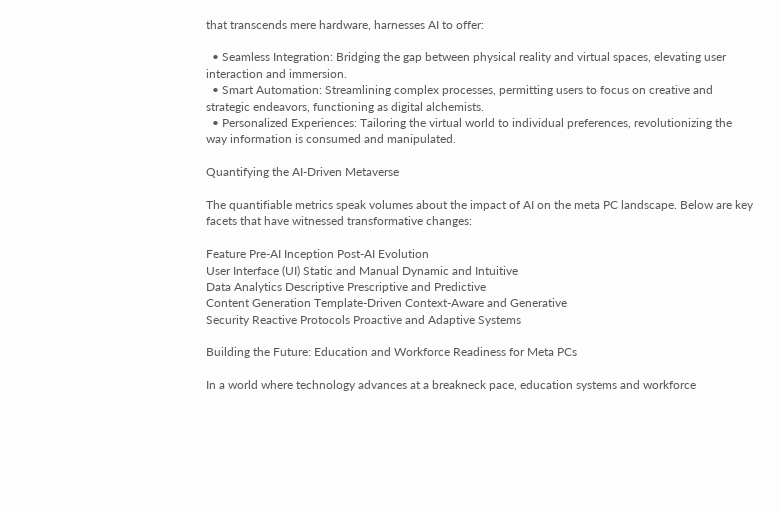that transcends mere hardware, harnesses AI to offer:

  • Seamless Integration: Bridging the gap between physical reality and virtual spaces, elevating user interaction and immersion.
  • Smart Automation: Streamlining complex processes, permitting users to focus on creative and strategic endeavors, functioning as digital alchemists.
  • Personalized Experiences: Tailoring the virtual world to individual preferences, revolutionizing the way information is consumed and manipulated.

Quantifying the AI-Driven Metaverse

The quantifiable metrics speak volumes about the impact of AI on the meta PC landscape. Below are key facets that have witnessed transformative changes:

Feature Pre-AI Inception Post-AI Evolution
User Interface (UI) Static and Manual Dynamic and Intuitive
Data Analytics Descriptive Prescriptive and Predictive
Content Generation Template-Driven Context-Aware and Generative
Security Reactive Protocols Proactive and Adaptive Systems

Building the Future: Education and Workforce Readiness for Meta PCs

In a world where technology advances at a breakneck pace, education systems and workforce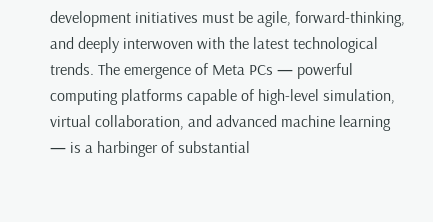development initiatives must be agile, forward-thinking, and deeply interwoven with the latest technological trends. The emergence of Meta PCs — powerful computing platforms capable of high-level simulation, virtual collaboration, and advanced machine learning — is a harbinger of substantial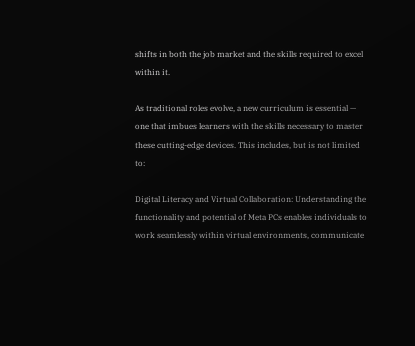shifts in both the job market and the skills required to excel within it.

As traditional roles evolve, a new curriculum is essential — one that imbues learners with the skills necessary to master these cutting-edge devices. This includes, but is not limited to:

Digital Literacy and Virtual Collaboration: Understanding the functionality and potential of Meta PCs enables individuals to work seamlessly within virtual environments, communicate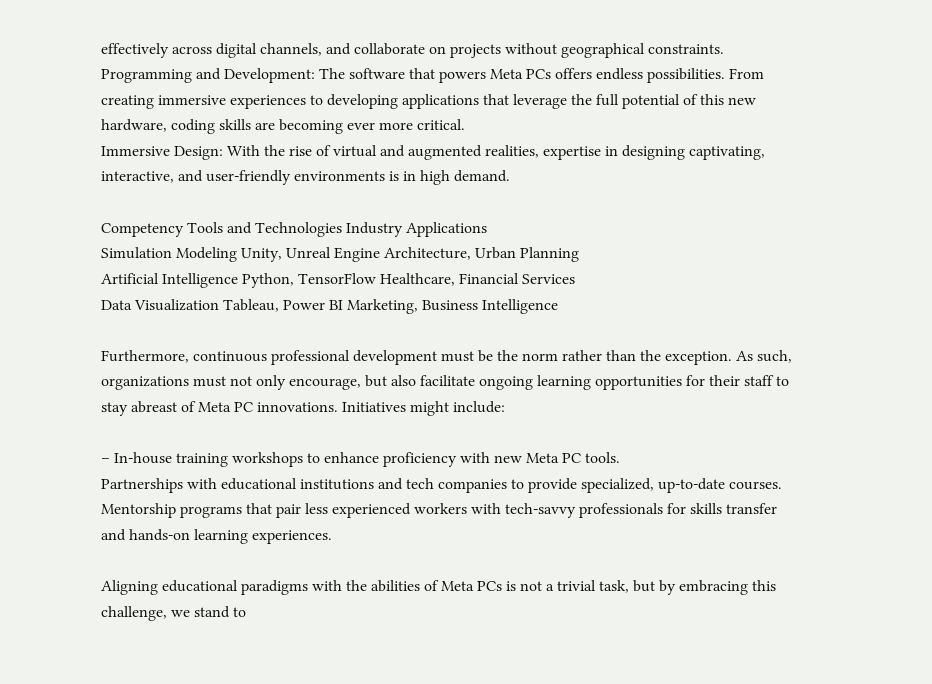effectively across digital channels, and collaborate on projects without geographical constraints.
Programming and Development: The software that powers Meta PCs offers endless possibilities. From creating immersive experiences to developing applications that leverage the full potential of this new hardware, coding skills are becoming ever more critical.
Immersive Design: With the rise of virtual and augmented realities, expertise in designing captivating, interactive, and user-friendly environments is in high demand.

Competency Tools and Technologies Industry Applications
Simulation Modeling Unity, Unreal Engine Architecture, Urban Planning
Artificial Intelligence Python, TensorFlow Healthcare, Financial Services
Data Visualization Tableau, Power BI Marketing, Business Intelligence

Furthermore, continuous professional development must be the norm rather than the exception. As such, organizations must not only encourage, but also facilitate ongoing learning opportunities for their staff to stay abreast of Meta PC innovations. Initiatives might include:

– In-house training workshops to enhance proficiency with new Meta PC tools.
Partnerships with educational institutions and tech companies to provide specialized, up-to-date courses.
Mentorship programs that pair less experienced workers with tech-savvy professionals for skills transfer and hands-on learning experiences.

Aligning educational paradigms with the abilities of Meta PCs is not a trivial task, but by embracing this challenge, we stand to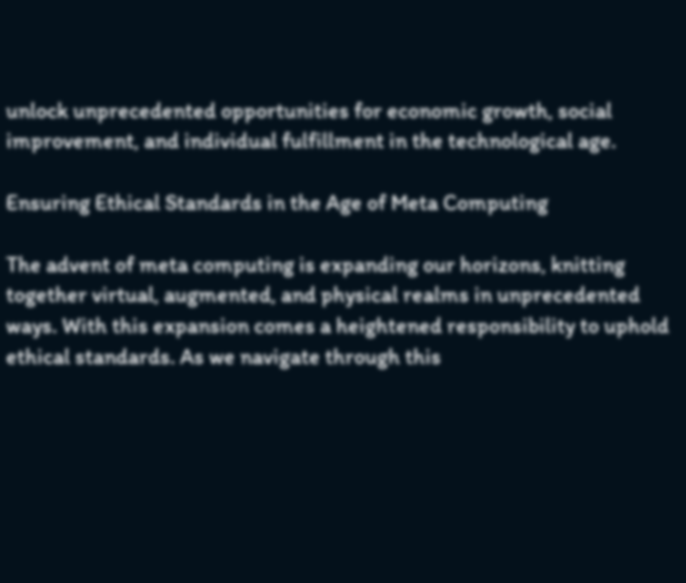unlock unprecedented opportunities for economic growth, social improvement, and individual fulfillment in the technological age.

Ensuring Ethical Standards in the Age of Meta Computing

The advent of meta computing is expanding our horizons, knitting together virtual, augmented, and physical realms in unprecedented ways. With this expansion comes a heightened responsibility to uphold ethical standards. As we navigate through this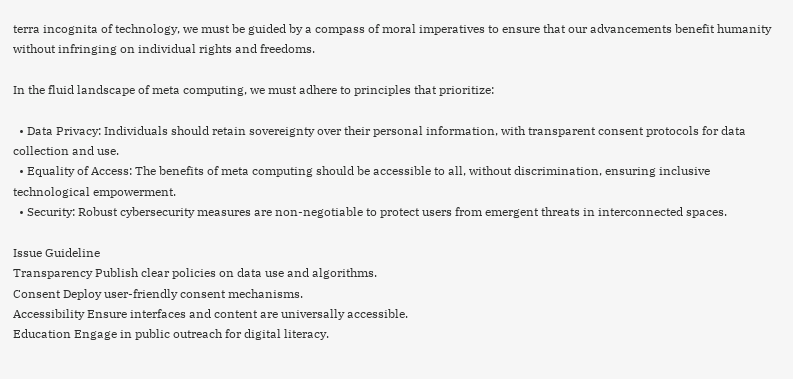terra incognita of technology, we must be guided by a compass of moral imperatives to ensure that our advancements benefit humanity without infringing on individual rights and freedoms.

In the fluid landscape of meta computing, we must adhere to principles that prioritize:

  • Data Privacy: Individuals should retain sovereignty over their personal information, with transparent consent protocols for data collection and use.
  • Equality of Access: The benefits of meta computing should be accessible to all, without discrimination, ensuring inclusive technological empowerment.
  • Security: Robust cybersecurity measures are non-negotiable to protect users from emergent threats in interconnected spaces.

Issue Guideline
Transparency Publish clear policies on data use and algorithms.
Consent Deploy user-friendly consent mechanisms.
Accessibility Ensure interfaces and content are universally accessible.
Education Engage in public outreach for digital literacy.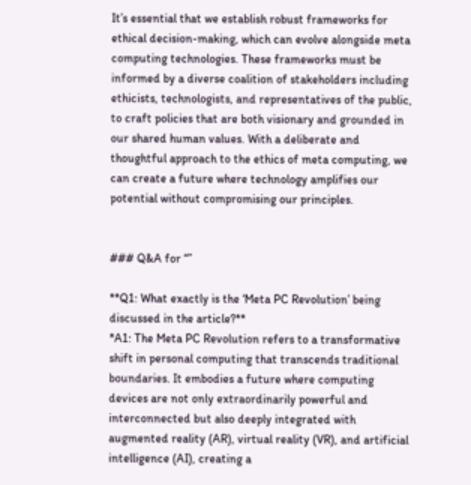It’s essential that we establish robust frameworks for ethical decision-making, which can evolve alongside meta computing technologies. These frameworks must be informed by a diverse coalition of stakeholders including ethicists, technologists, and representatives of the public, to craft policies that are both visionary and grounded in our shared human values. With a deliberate and thoughtful approach to the ethics of meta computing, we can create a future where technology amplifies our potential without compromising our principles.


### Q&A for “”

**Q1: What exactly is the ‘Meta PC Revolution’ being discussed in the article?**
*A1: The Meta PC Revolution refers to a transformative shift in personal computing that transcends traditional boundaries. It embodies a future where computing devices are not only extraordinarily powerful and interconnected but also deeply integrated with augmented reality (AR), virtual reality (VR), and artificial intelligence (AI), creating a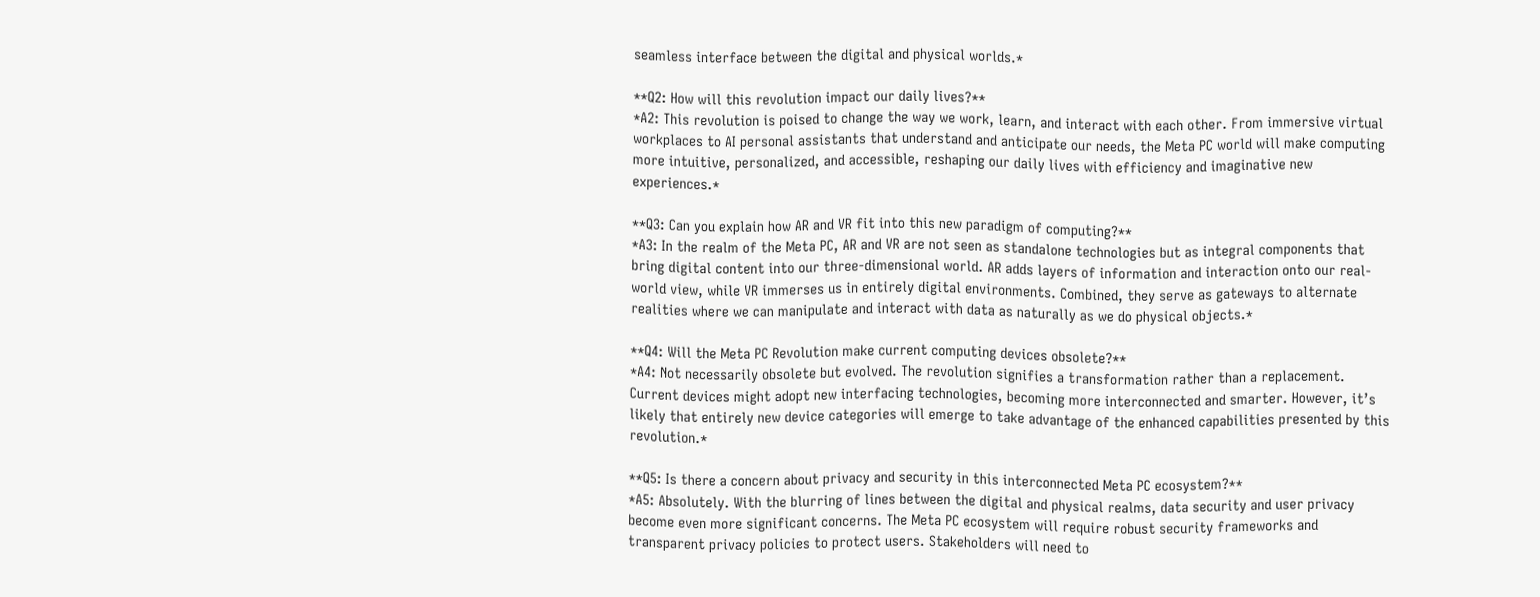seamless interface between the digital and physical worlds.*

**Q2: How will this revolution impact our daily lives?**
*A2: This revolution is poised to change the way we work, learn, and interact with each other. From immersive virtual workplaces to AI personal assistants that understand and anticipate our needs, the Meta PC world will make computing more intuitive, personalized, and accessible, reshaping our daily lives with efficiency and imaginative new experiences.*

**Q3: Can you explain how AR and VR fit into this new paradigm of computing?**
*A3: In the realm of the Meta PC, AR and VR are not seen as standalone technologies but as integral components that bring digital content into our three-dimensional world. AR adds layers of information and interaction onto our real-world view, while VR immerses us in entirely digital environments. Combined, they serve as gateways to alternate realities where we can manipulate and interact with data as naturally as we do physical objects.*

**Q4: Will the Meta PC Revolution make current computing devices obsolete?**
*A4: Not necessarily obsolete but evolved. The revolution signifies a transformation rather than a replacement. Current devices might adopt new interfacing technologies, becoming more interconnected and smarter. However, it’s likely that entirely new device categories will emerge to take advantage of the enhanced capabilities presented by this revolution.*

**Q5: Is there a concern about privacy and security in this interconnected Meta PC ecosystem?**
*A5: Absolutely. With the blurring of lines between the digital and physical realms, data security and user privacy become even more significant concerns. The Meta PC ecosystem will require robust security frameworks and transparent privacy policies to protect users. Stakeholders will need to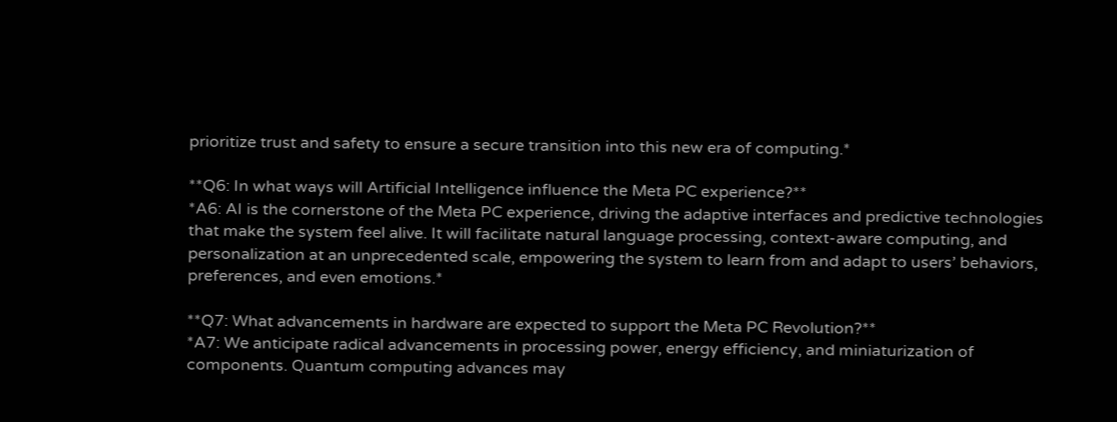prioritize trust and safety to ensure a secure transition into this new era of computing.*

**Q6: In what ways will Artificial Intelligence influence the Meta PC experience?**
*A6: AI is the cornerstone of the Meta PC experience, driving the adaptive interfaces and predictive technologies that make the system feel alive. It will facilitate natural language processing, context-aware computing, and personalization at an unprecedented scale, empowering the system to learn from and adapt to users’ behaviors, preferences, and even emotions.*

**Q7: What advancements in hardware are expected to support the Meta PC Revolution?**
*A7: We anticipate radical advancements in processing power, energy efficiency, and miniaturization of components. Quantum computing advances may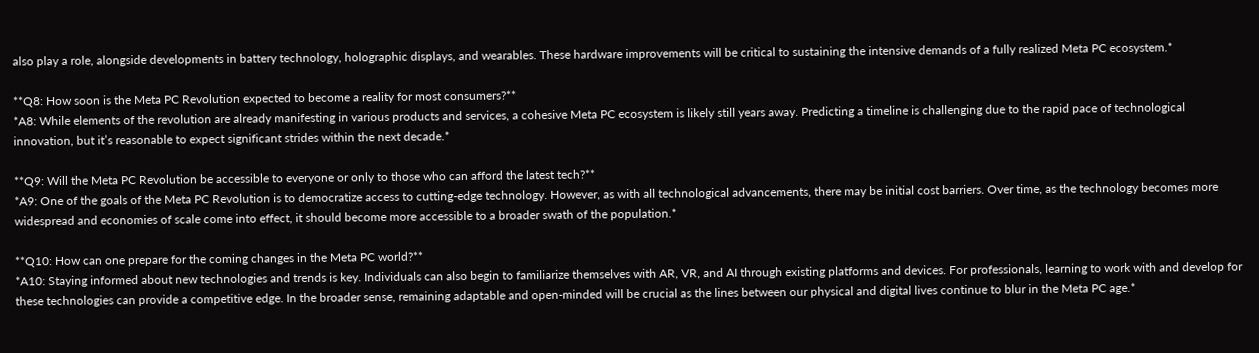also play a role, alongside developments in battery technology, holographic displays, and wearables. These hardware improvements will be critical to sustaining the intensive demands of a fully realized Meta PC ecosystem.*

**Q8: How soon is the Meta PC Revolution expected to become a reality for most consumers?**
*A8: While elements of the revolution are already manifesting in various products and services, a cohesive Meta PC ecosystem is likely still years away. Predicting a timeline is challenging due to the rapid pace of technological innovation, but it’s reasonable to expect significant strides within the next decade.*

**Q9: Will the Meta PC Revolution be accessible to everyone or only to those who can afford the latest tech?**
*A9: One of the goals of the Meta PC Revolution is to democratize access to cutting-edge technology. However, as with all technological advancements, there may be initial cost barriers. Over time, as the technology becomes more widespread and economies of scale come into effect, it should become more accessible to a broader swath of the population.*

**Q10: How can one prepare for the coming changes in the Meta PC world?**
*A10: Staying informed about new technologies and trends is key. Individuals can also begin to familiarize themselves with AR, VR, and AI through existing platforms and devices. For professionals, learning to work with and develop for these technologies can provide a competitive edge. In the broader sense, remaining adaptable and open-minded will be crucial as the lines between our physical and digital lives continue to blur in the Meta PC age.*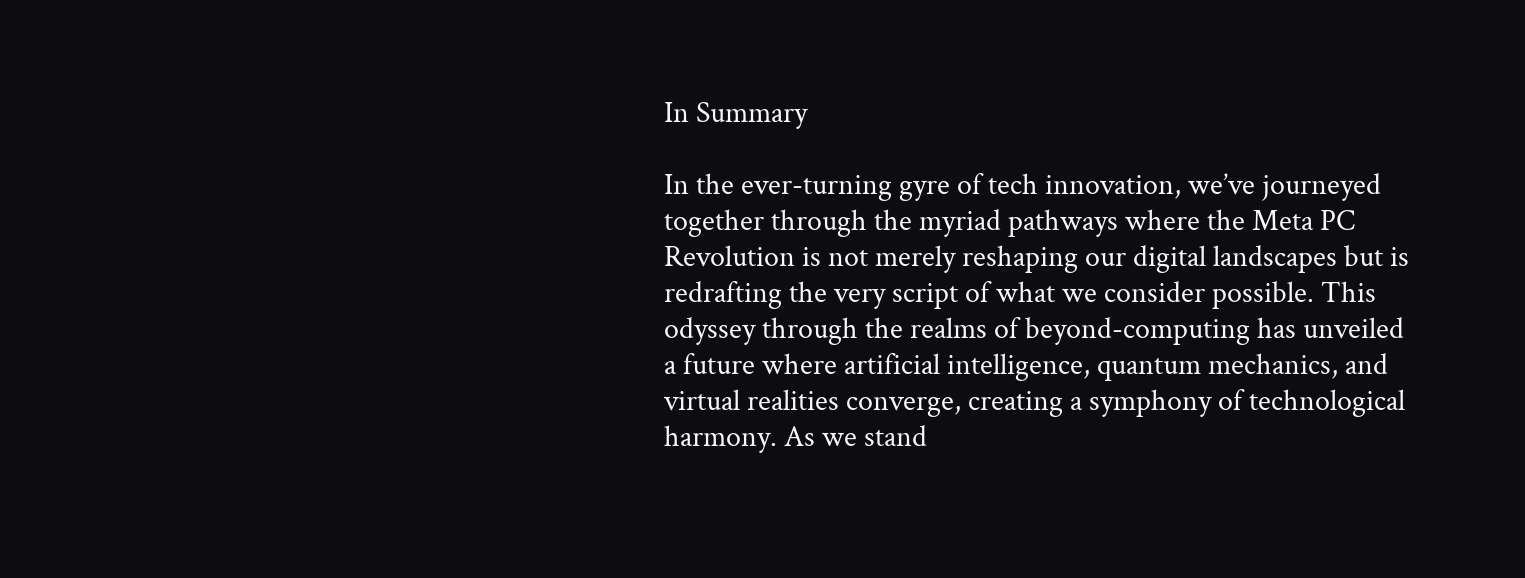In Summary

In the ever-turning gyre of tech innovation, we’ve journeyed together through the myriad pathways where the Meta PC Revolution is not merely reshaping our digital landscapes but is redrafting the very script of what we consider possible. This odyssey through the realms of beyond-computing has unveiled a future where artificial intelligence, quantum mechanics, and virtual realities converge, creating a symphony of technological harmony. As we stand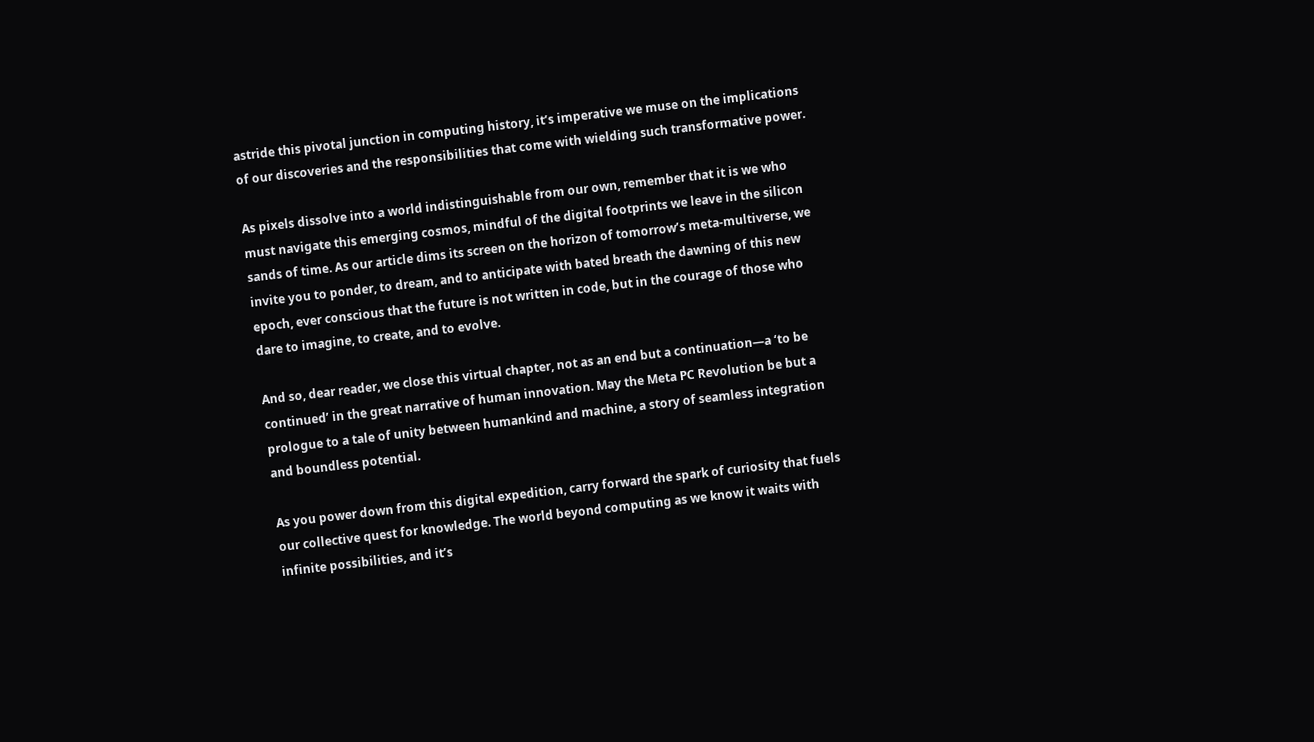astride this pivotal junction in computing history, it’s imperative we muse on the implications of our discoveries and the responsibilities that come with wielding such transformative power.

As pixels dissolve into a world indistinguishable from our own, remember that it is we who must navigate this emerging cosmos, mindful of the digital footprints we leave in the silicon sands of time. As our article dims its screen on the horizon of tomorrow’s meta-multiverse, we invite you to ponder, to dream, and to anticipate with bated breath the dawning of this new epoch, ever conscious that the future is not written in code, but in the courage of those who dare to imagine, to create, and to evolve.

And so, dear reader, we close this virtual chapter, not as an end but a continuation—a ‘to be continued’ in the great narrative of human innovation. May the Meta PC Revolution be but a prologue to a tale of unity between humankind and machine, a story of seamless integration and boundless potential.

As you power down from this digital expedition, carry forward the spark of curiosity that fuels our collective quest for knowledge. The world beyond computing as we know it waits with infinite possibilities, and it’s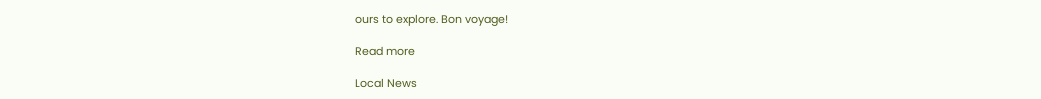ours to explore. Bon voyage!

Read more

Local News